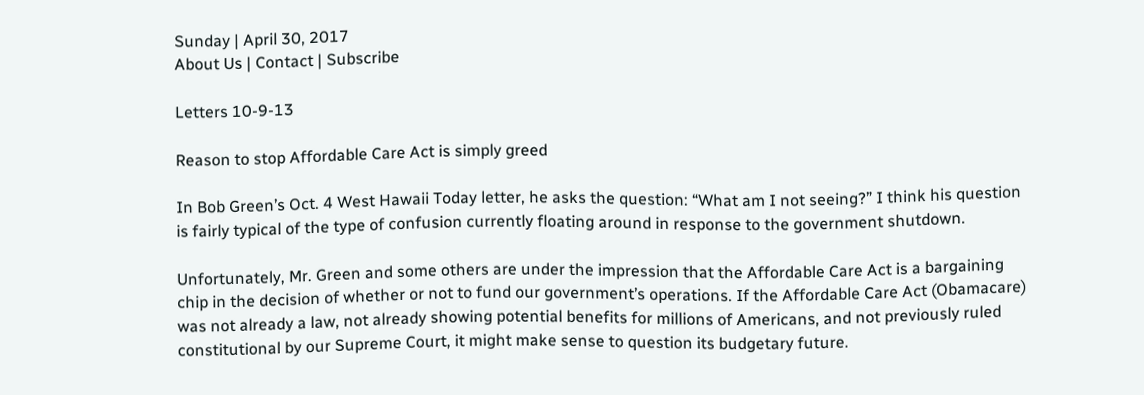Sunday | April 30, 2017
About Us | Contact | Subscribe

Letters 10-9-13

Reason to stop Affordable Care Act is simply greed

In Bob Green’s Oct. 4 West Hawaii Today letter, he asks the question: “What am I not seeing?” I think his question is fairly typical of the type of confusion currently floating around in response to the government shutdown.

Unfortunately, Mr. Green and some others are under the impression that the Affordable Care Act is a bargaining chip in the decision of whether or not to fund our government’s operations. If the Affordable Care Act (Obamacare) was not already a law, not already showing potential benefits for millions of Americans, and not previously ruled constitutional by our Supreme Court, it might make sense to question its budgetary future.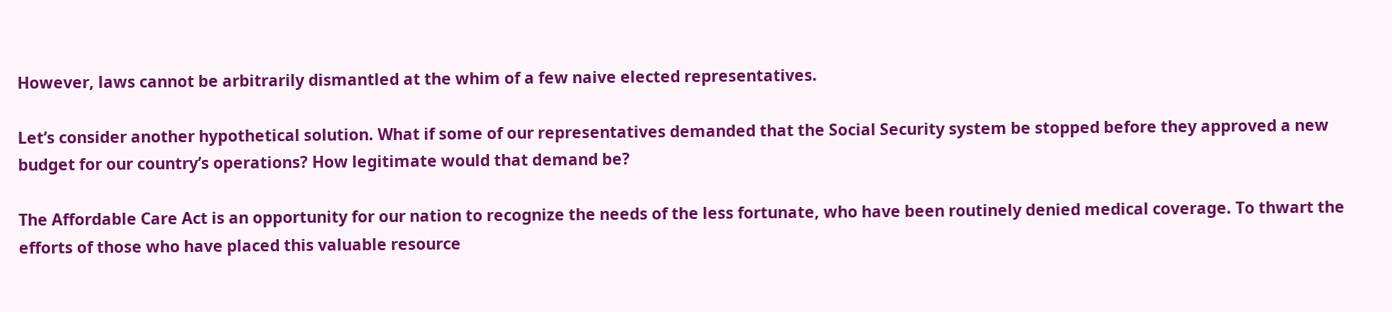However, laws cannot be arbitrarily dismantled at the whim of a few naive elected representatives.

Let’s consider another hypothetical solution. What if some of our representatives demanded that the Social Security system be stopped before they approved a new budget for our country’s operations? How legitimate would that demand be?

The Affordable Care Act is an opportunity for our nation to recognize the needs of the less fortunate, who have been routinely denied medical coverage. To thwart the efforts of those who have placed this valuable resource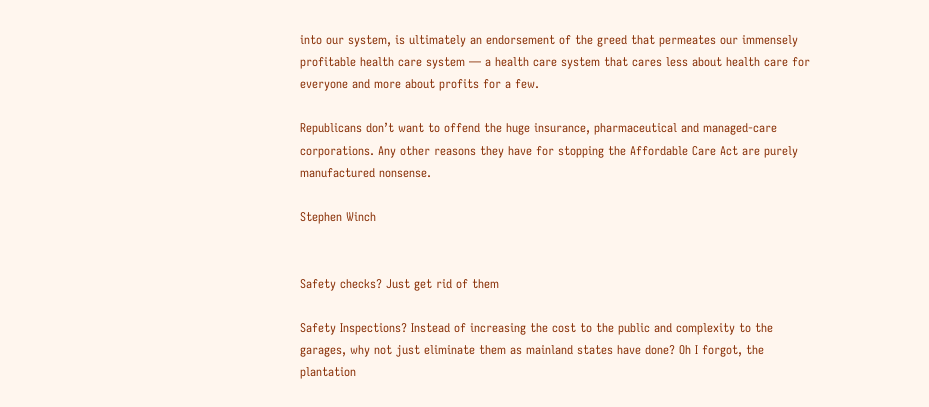into our system, is ultimately an endorsement of the greed that permeates our immensely profitable health care system — a health care system that cares less about health care for everyone and more about profits for a few.

Republicans don’t want to offend the huge insurance, pharmaceutical and managed-care corporations. Any other reasons they have for stopping the Affordable Care Act are purely manufactured nonsense.

Stephen Winch


Safety checks? Just get rid of them

Safety Inspections? Instead of increasing the cost to the public and complexity to the garages, why not just eliminate them as mainland states have done? Oh I forgot, the plantation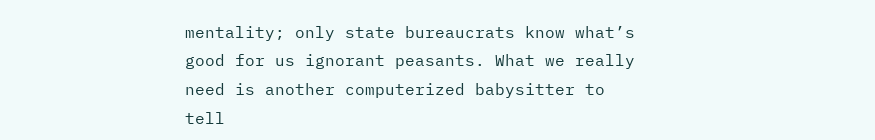mentality; only state bureaucrats know what’s good for us ignorant peasants. What we really need is another computerized babysitter to tell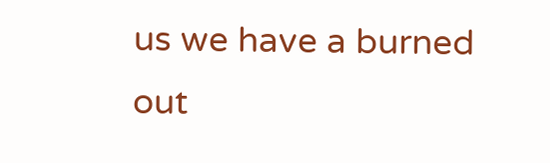us we have a burned out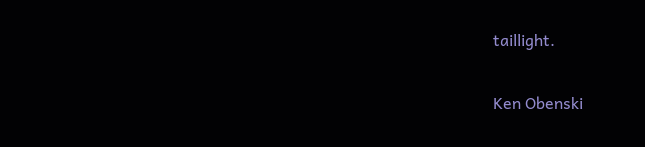taillight.

Ken Obenski